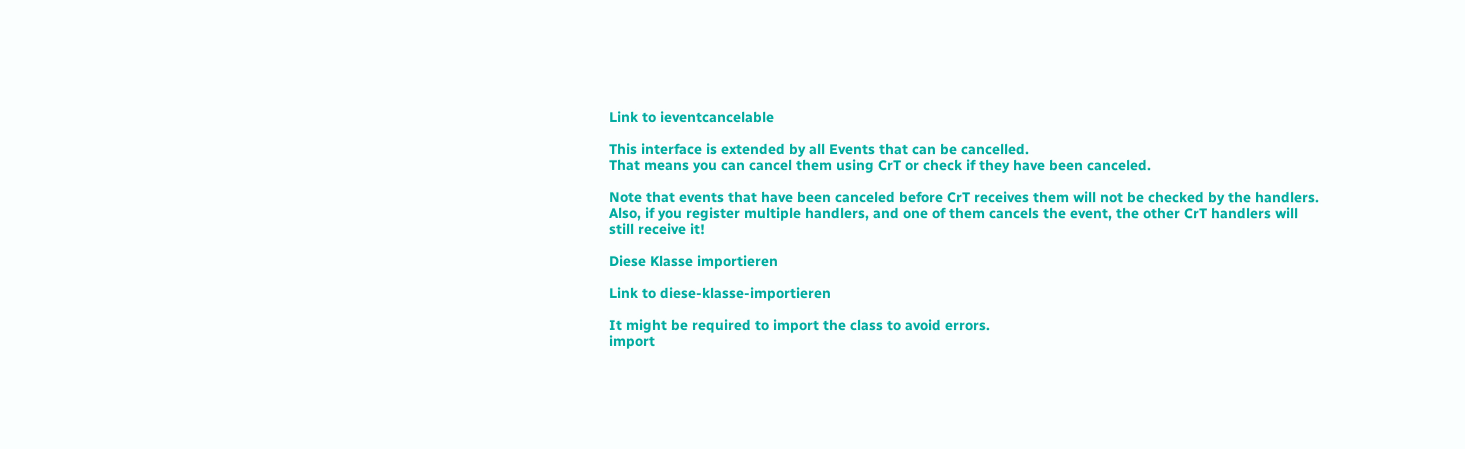Link to ieventcancelable

This interface is extended by all Events that can be cancelled.
That means you can cancel them using CrT or check if they have been canceled.

Note that events that have been canceled before CrT receives them will not be checked by the handlers.
Also, if you register multiple handlers, and one of them cancels the event, the other CrT handlers will still receive it!

Diese Klasse importieren

Link to diese-klasse-importieren

It might be required to import the class to avoid errors.
import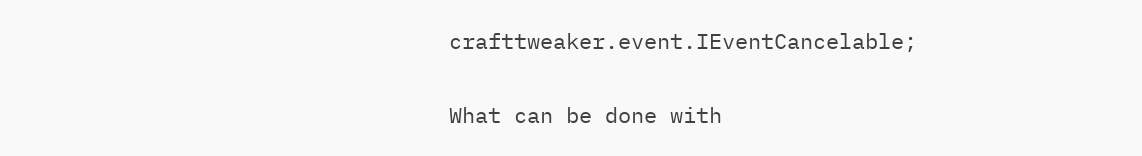crafttweaker.event.IEventCancelable;

What can be done with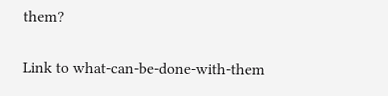them?

Link to what-can-be-done-with-them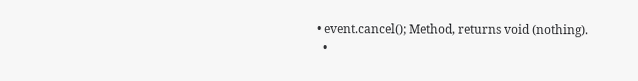• event.cancel(); Method, returns void (nothing).
  •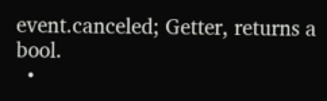event.canceled; Getter, returns a bool.
  •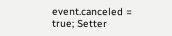event.canceled = true; Setter